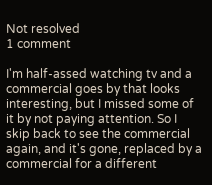Not resolved
1 comment

I'm half-assed watching tv and a commercial goes by that looks interesting, but I missed some of it by not paying attention. So I skip back to see the commercial again, and it's gone, replaced by a commercial for a different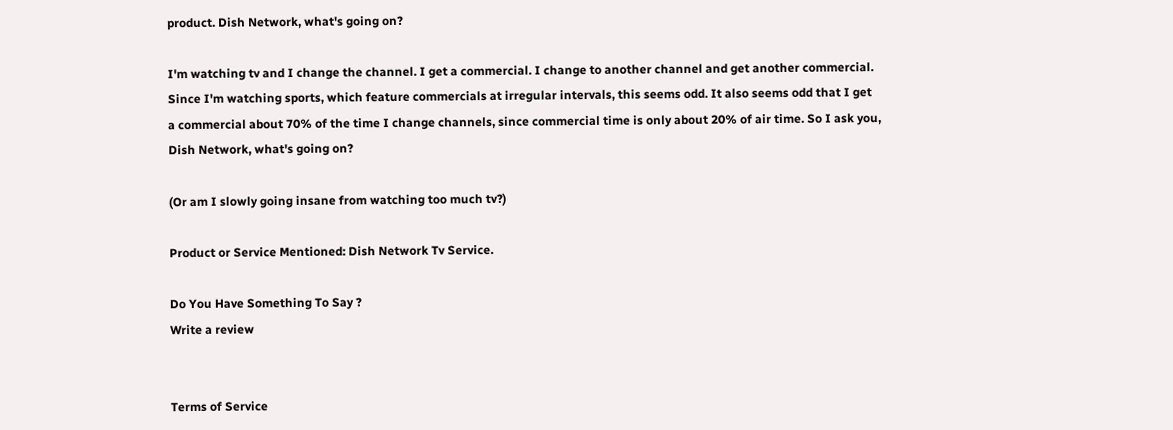product. Dish Network, what's going on?

I'm watching tv and I change the channel. I get a commercial. I change to another channel and get another commercial. Since I'm watching sports, which feature commercials at irregular intervals, this seems odd. It also seems odd that I get a commercial about 70% of the time I change channels, since commercial time is only about 20% of air time. So I ask you, Dish Network, what's going on?

(Or am I slowly going insane from watching too much tv?)

Product or Service Mentioned: Dish Network Tv Service.

Do You Have Something To Say ?
Write a review


Terms of Service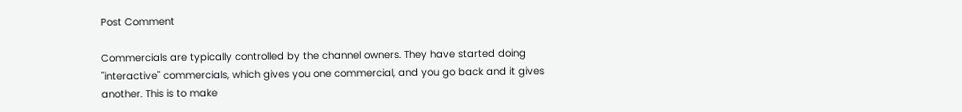Post Comment

Commercials are typically controlled by the channel owners. They have started doing "interactive" commercials, which gives you one commercial, and you go back and it gives another. This is to make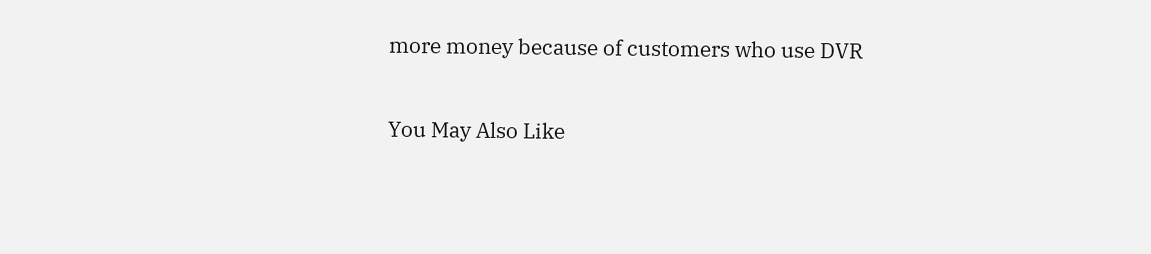more money because of customers who use DVR

You May Also Like